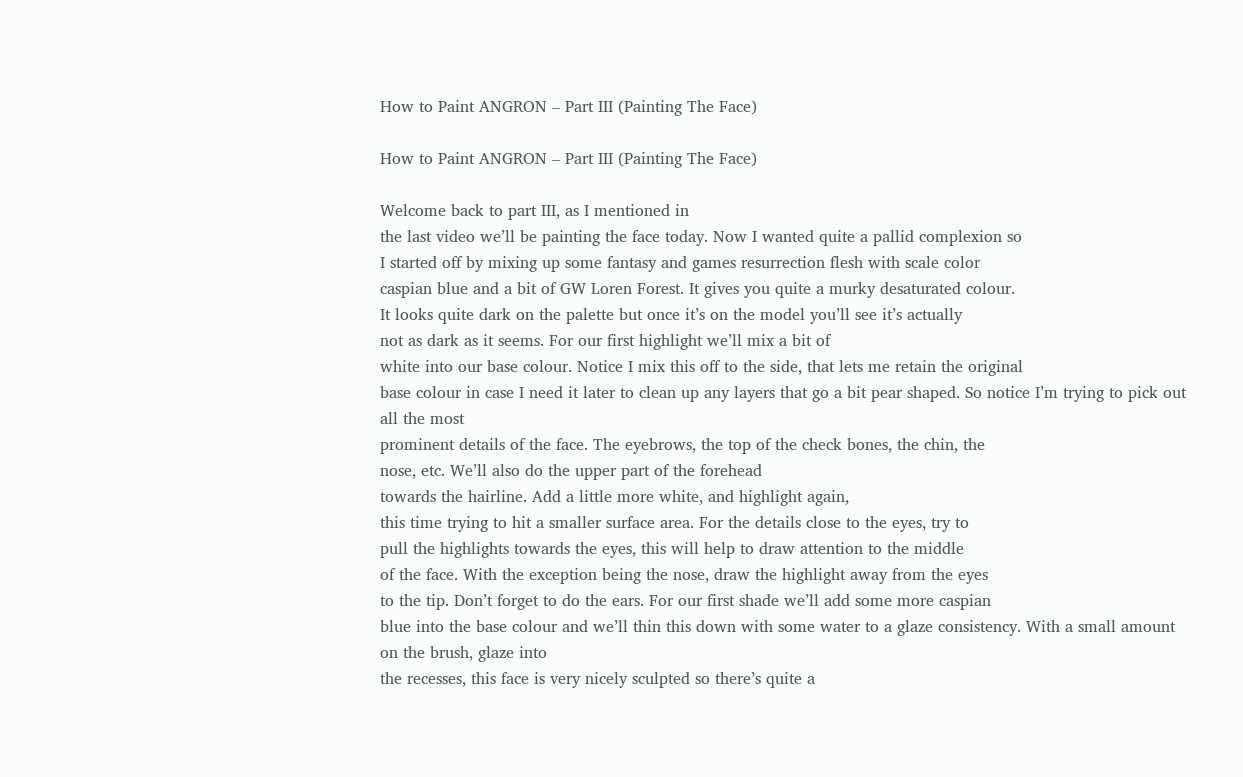How to Paint ANGRON – Part III (Painting The Face)

How to Paint ANGRON – Part III (Painting The Face)

Welcome back to part III, as I mentioned in
the last video we’ll be painting the face today. Now I wanted quite a pallid complexion so
I started off by mixing up some fantasy and games resurrection flesh with scale color
caspian blue and a bit of GW Loren Forest. It gives you quite a murky desaturated colour.
It looks quite dark on the palette but once it’s on the model you’ll see it’s actually
not as dark as it seems. For our first highlight we’ll mix a bit of
white into our base colour. Notice I mix this off to the side, that lets me retain the original
base colour in case I need it later to clean up any layers that go a bit pear shaped. So notice I’m trying to pick out all the most
prominent details of the face. The eyebrows, the top of the check bones, the chin, the
nose, etc. We’ll also do the upper part of the forehead
towards the hairline. Add a little more white, and highlight again,
this time trying to hit a smaller surface area. For the details close to the eyes, try to
pull the highlights towards the eyes, this will help to draw attention to the middle
of the face. With the exception being the nose, draw the highlight away from the eyes
to the tip. Don’t forget to do the ears. For our first shade we’ll add some more caspian
blue into the base colour and we’ll thin this down with some water to a glaze consistency. With a small amount on the brush, glaze into
the recesses, this face is very nicely sculpted so there’s quite a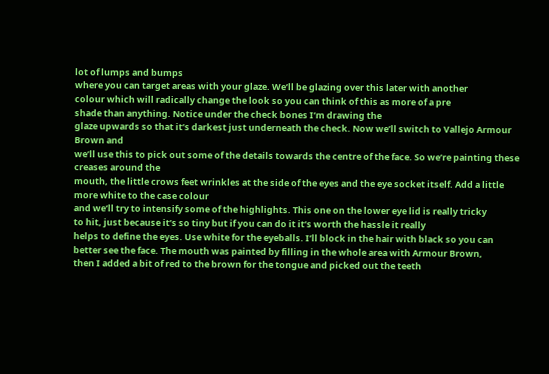lot of lumps and bumps
where you can target areas with your glaze. We’ll be glazing over this later with another
colour which will radically change the look so you can think of this as more of a pre
shade than anything. Notice under the check bones I’m drawing the
glaze upwards so that it’s darkest just underneath the check. Now we’ll switch to Vallejo Armour Brown and
we’ll use this to pick out some of the details towards the centre of the face. So we’re painting these creases around the
mouth, the little crows feet wrinkles at the side of the eyes and the eye socket itself. Add a little more white to the case colour
and we’ll try to intensify some of the highlights. This one on the lower eye lid is really tricky
to hit, just because it’s so tiny but if you can do it it’s worth the hassle it really
helps to define the eyes. Use white for the eyeballs. I’ll block in the hair with black so you can
better see the face. The mouth was painted by filling in the whole area with Armour Brown,
then I added a bit of red to the brown for the tongue and picked out the teeth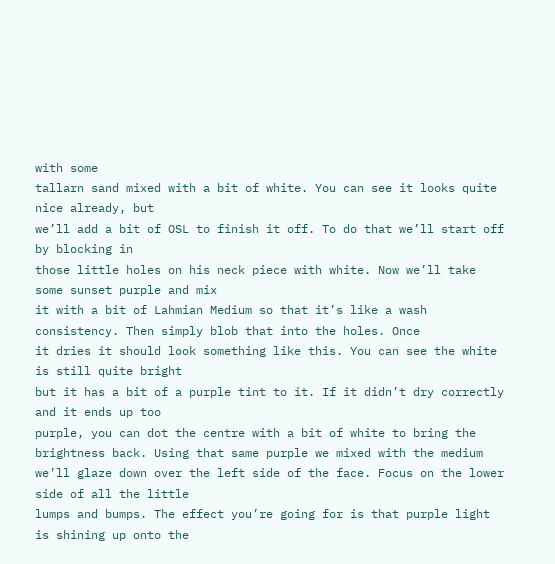with some
tallarn sand mixed with a bit of white. You can see it looks quite nice already, but
we’ll add a bit of OSL to finish it off. To do that we’ll start off by blocking in
those little holes on his neck piece with white. Now we’ll take some sunset purple and mix
it with a bit of Lahmian Medium so that it’s like a wash consistency. Then simply blob that into the holes. Once
it dries it should look something like this. You can see the white is still quite bright
but it has a bit of a purple tint to it. If it didn’t dry correctly and it ends up too
purple, you can dot the centre with a bit of white to bring the brightness back. Using that same purple we mixed with the medium
we’ll glaze down over the left side of the face. Focus on the lower side of all the little
lumps and bumps. The effect you’re going for is that purple light is shining up onto the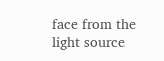face from the light source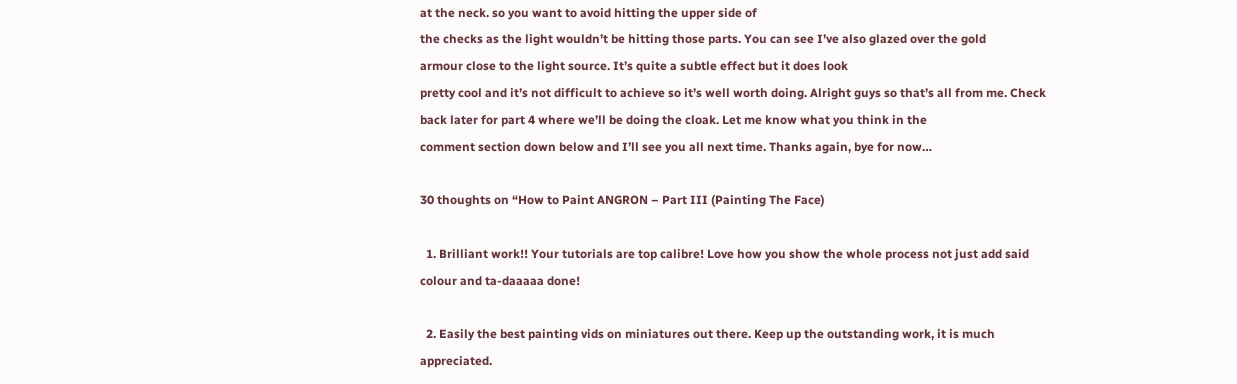at the neck. so you want to avoid hitting the upper side of
the checks as the light wouldn’t be hitting those parts. You can see I’ve also glazed over the gold
armour close to the light source. It’s quite a subtle effect but it does look
pretty cool and it’s not difficult to achieve so it’s well worth doing. Alright guys so that’s all from me. Check
back later for part 4 where we’ll be doing the cloak. Let me know what you think in the
comment section down below and I’ll see you all next time. Thanks again, bye for now…

30 thoughts on “How to Paint ANGRON – Part III (Painting The Face)

  1. Brilliant work!! Your tutorials are top calibre! Love how you show the whole process not just add said colour and ta-daaaaa done!

  2. Easily the best painting vids on miniatures out there. Keep up the outstanding work, it is much appreciated.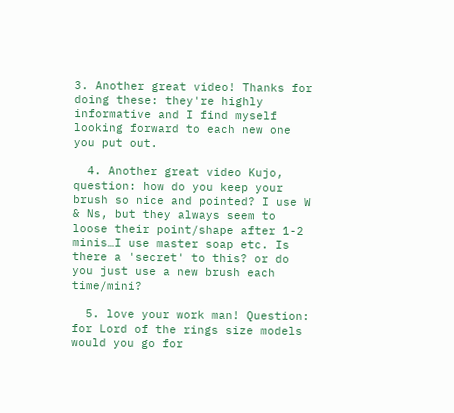3. Another great video! Thanks for doing these: they're highly informative and I find myself looking forward to each new one you put out.

  4. Another great video Kujo, question: how do you keep your brush so nice and pointed? I use W & Ns, but they always seem to loose their point/shape after 1-2 minis…I use master soap etc. Is there a 'secret' to this? or do you just use a new brush each time/mini?

  5. love your work man! Question: for Lord of the rings size models would you go for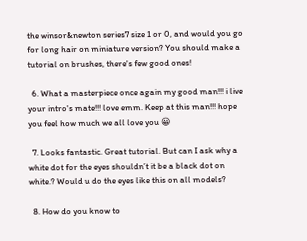the winsor&newton series7 size 1 or 0, and would you go for long hair on miniature version? You should make a tutorial on brushes, there's few good ones!

  6. What a masterpiece once again my good man!!! i live your intro's mate!!! love emm. Keep at this man!!! hope you feel how much we all love you 😀

  7. Looks fantastic. Great tutorial. But can I ask why a white dot for the eyes shouldn’t it be a black dot on white.? Would u do the eyes like this on all models?

  8. How do you know to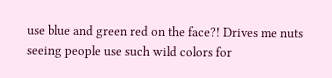use blue and green red on the face?! Drives me nuts seeing people use such wild colors for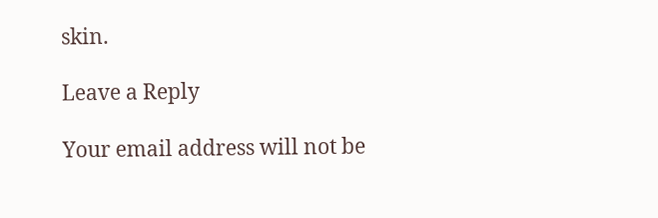skin.

Leave a Reply

Your email address will not be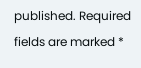published. Required fields are marked *